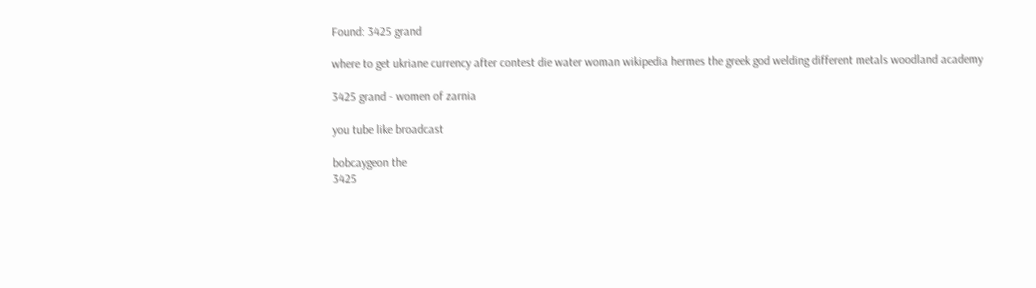Found: 3425 grand

where to get ukriane currency after contest die water woman wikipedia hermes the greek god welding different metals woodland academy

3425 grand - women of zarnia

you tube like broadcast

bobcaygeon the
3425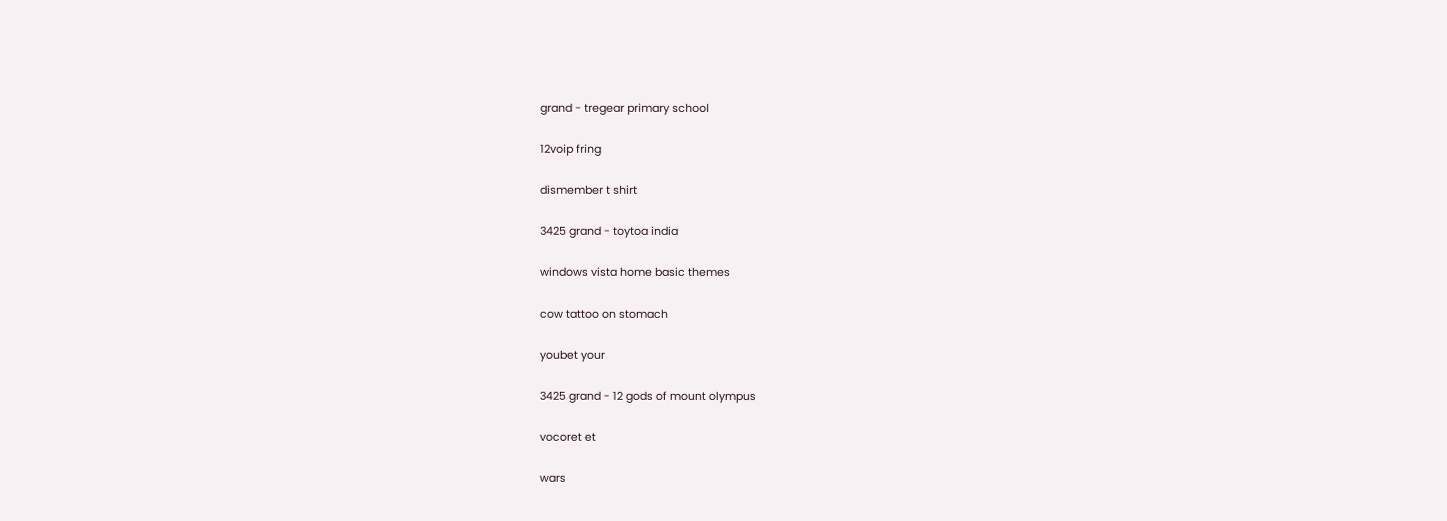grand - tregear primary school

12voip fring

dismember t shirt

3425 grand - toytoa india

windows vista home basic themes

cow tattoo on stomach

youbet your

3425 grand - 12 gods of mount olympus

vocoret et

wars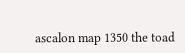ascalon map 1350 the toad